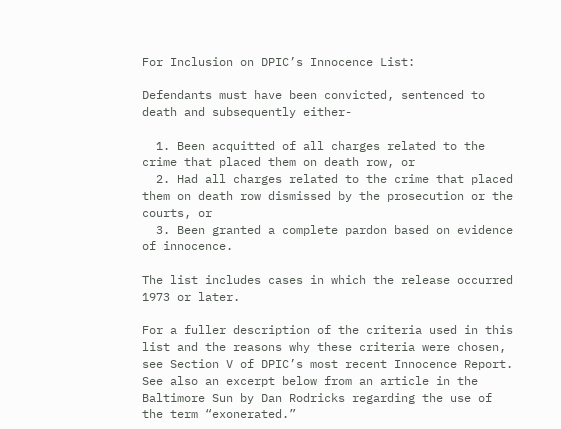For Inclusion on DPIC’s Innocence List:

Defendants must have been convicted, sentenced to death and subsequently either-

  1. Been acquitted of all charges related to the crime that placed them on death row, or
  2. Had all charges related to the crime that placed them on death row dismissed by the prosecution or the courts, or
  3. Been granted a complete pardon based on evidence of innocence.

The list includes cases in which the release occurred 1973 or later.

For a fuller description of the criteria used in this list and the reasons why these criteria were chosen, see Section V of DPIC’s most recent Innocence Report. See also an excerpt below from an article in the Baltimore Sun by Dan Rodricks regarding the use of the term “exonerated.”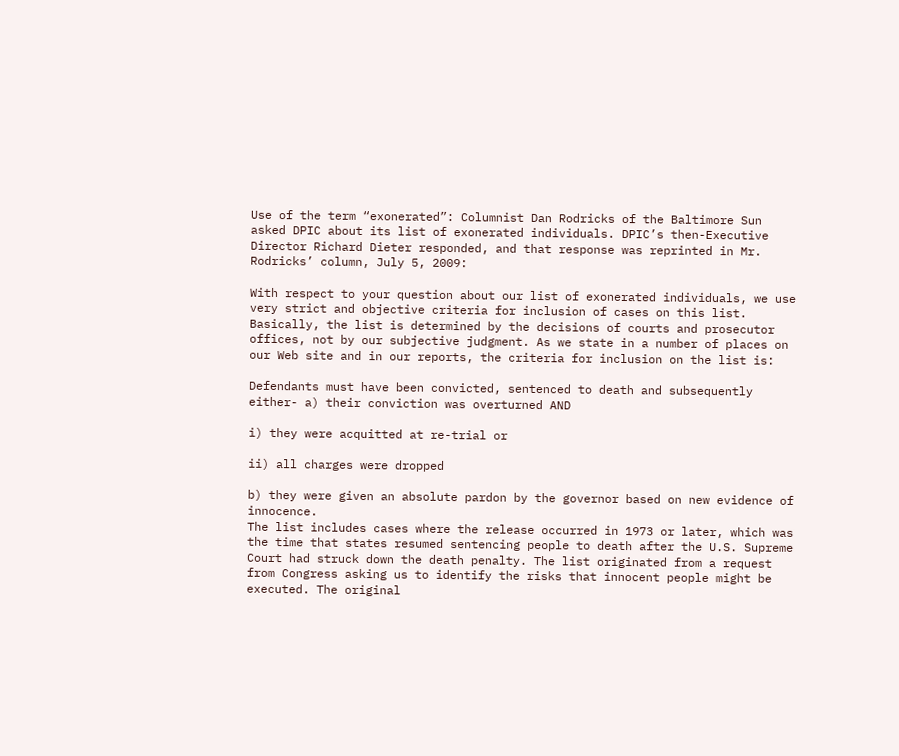Use of the term “exonerated”: Columnist Dan Rodricks of the Baltimore Sun asked DPIC about its list of exonerated individuals. DPIC’s then-Executive Director Richard Dieter responded, and that response was reprinted in Mr. Rodricks’ column, July 5, 2009:

With respect to your question about our list of exonerated individuals, we use very strict and objective criteria for inclusion of cases on this list. Basically, the list is determined by the decisions of courts and prosecutor offices, not by our subjective judgment. As we state in a number of places on our Web site and in our reports, the criteria for inclusion on the list is:

Defendants must have been convicted, sentenced to death and subsequently either- a) their conviction was overturned AND

i) they were acquitted at re-trial or

ii) all charges were dropped

b) they were given an absolute pardon by the governor based on new evidence of innocence.
The list includes cases where the release occurred in 1973 or later, which was the time that states resumed sentencing people to death after the U.S. Supreme Court had struck down the death penalty. The list originated from a request from Congress asking us to identify the risks that innocent people might be executed. The original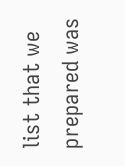list that we prepared was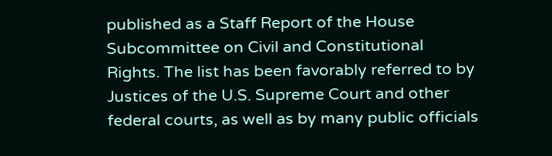published as a Staff Report of the House Subcommittee on Civil and Constitutional Rights. The list has been favorably referred to by Justices of the U.S. Supreme Court and other federal courts, as well as by many public officials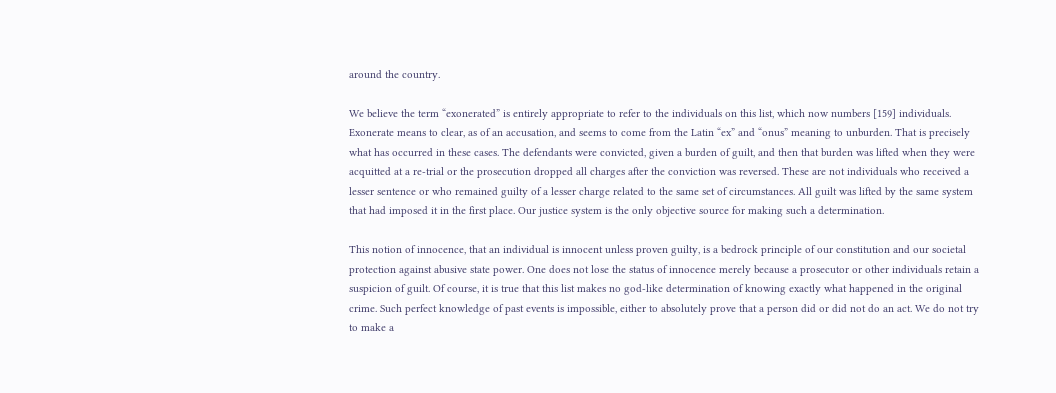around the country.

We believe the term “exonerated” is entirely appropriate to refer to the individuals on this list, which now numbers [159] individuals. Exonerate means to clear, as of an accusation, and seems to come from the Latin “ex” and “onus” meaning to unburden. That is precisely what has occurred in these cases. The defendants were convicted, given a burden of guilt, and then that burden was lifted when they were acquitted at a re-trial or the prosecution dropped all charges after the conviction was reversed. These are not individuals who received a lesser sentence or who remained guilty of a lesser charge related to the same set of circumstances. All guilt was lifted by the same system that had imposed it in the first place. Our justice system is the only objective source for making such a determination.

This notion of innocence, that an individual is innocent unless proven guilty, is a bedrock principle of our constitution and our societal protection against abusive state power. One does not lose the status of innocence merely because a prosecutor or other individuals retain a suspicion of guilt. Of course, it is true that this list makes no god-like determination of knowing exactly what happened in the original crime. Such perfect knowledge of past events is impossible, either to absolutely prove that a person did or did not do an act. We do not try to make a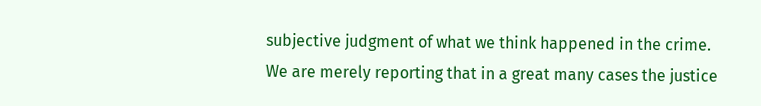subjective judgment of what we think happened in the crime. We are merely reporting that in a great many cases the justice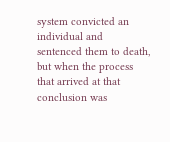system convicted an individual and sentenced them to death, but when the process that arrived at that conclusion was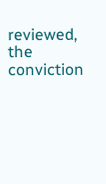reviewed, the conviction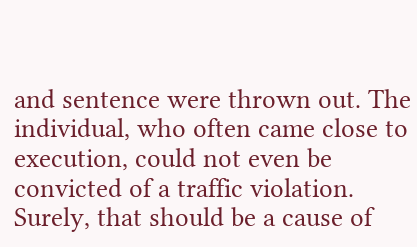and sentence were thrown out. The individual, who often came close to execution, could not even be convicted of a traffic violation. Surely, that should be a cause of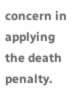concern in applying the death penalty.